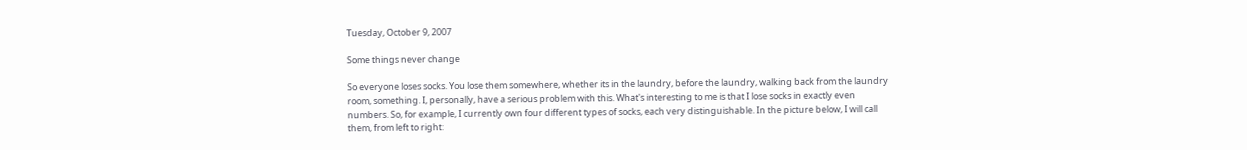Tuesday, October 9, 2007

Some things never change

So everyone loses socks. You lose them somewhere, whether its in the laundry, before the laundry, walking back from the laundry room, something. I, personally, have a serious problem with this. What's interesting to me is that I lose socks in exactly even numbers. So, for example, I currently own four different types of socks, each very distinguishable. In the picture below, I will call them, from left to right: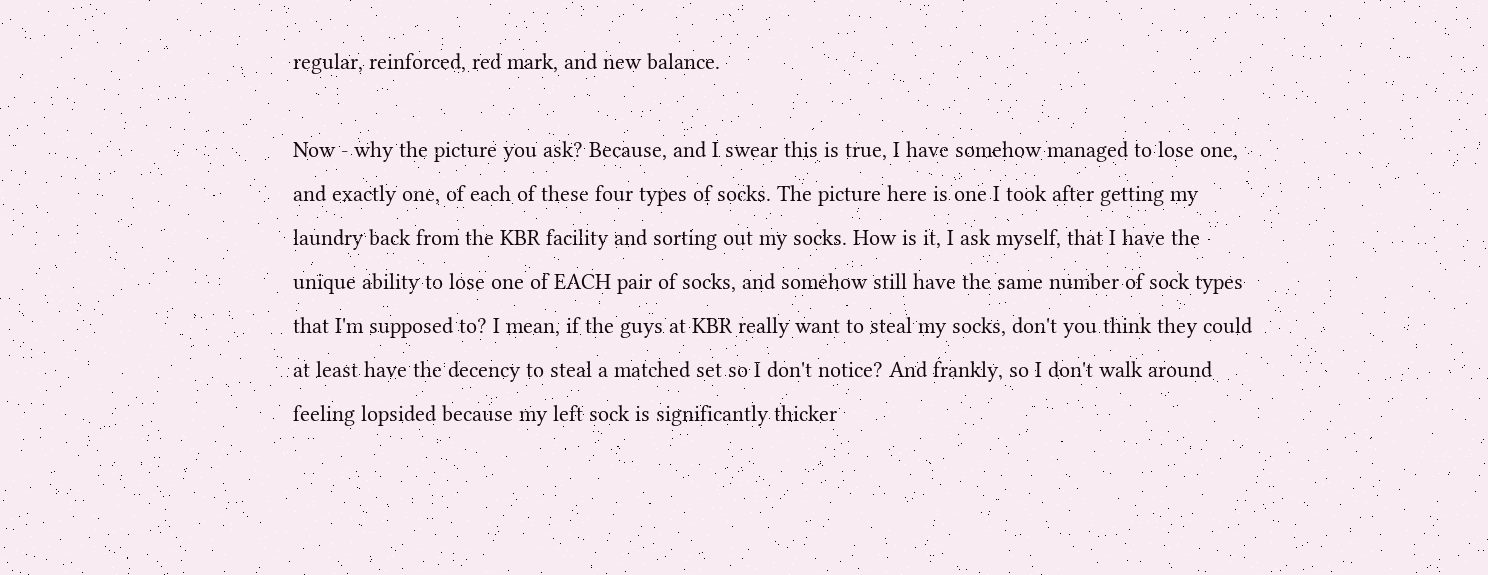regular, reinforced, red mark, and new balance.

Now - why the picture you ask? Because, and I swear this is true, I have somehow managed to lose one, and exactly one, of each of these four types of socks. The picture here is one I took after getting my laundry back from the KBR facility and sorting out my socks. How is it, I ask myself, that I have the unique ability to lose one of EACH pair of socks, and somehow still have the same number of sock types that I'm supposed to? I mean, if the guys at KBR really want to steal my socks, don't you think they could at least have the decency to steal a matched set so I don't notice? And frankly, so I don't walk around feeling lopsided because my left sock is significantly thicker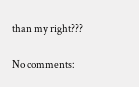than my right???

No comments: